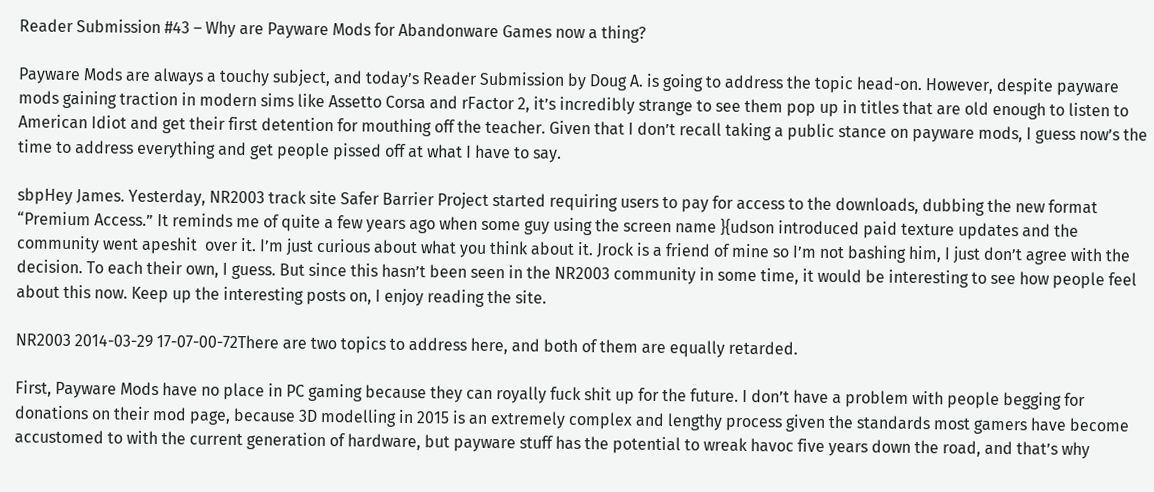Reader Submission #43 – Why are Payware Mods for Abandonware Games now a thing?

Payware Mods are always a touchy subject, and today’s Reader Submission by Doug A. is going to address the topic head-on. However, despite payware mods gaining traction in modern sims like Assetto Corsa and rFactor 2, it’s incredibly strange to see them pop up in titles that are old enough to listen to American Idiot and get their first detention for mouthing off the teacher. Given that I don’t recall taking a public stance on payware mods, I guess now’s the time to address everything and get people pissed off at what I have to say.

sbpHey James. Yesterday, NR2003 track site Safer Barrier Project started requiring users to pay for access to the downloads, dubbing the new format “Premium Access.” It reminds me of quite a few years ago when some guy using the screen name }{udson introduced paid texture updates and the community went apeshit  over it. I’m just curious about what you think about it. Jrock is a friend of mine so I’m not bashing him, I just don’t agree with the decision. To each their own, I guess. But since this hasn’t been seen in the NR2003 community in some time, it would be interesting to see how people feel about this now. Keep up the interesting posts on, I enjoy reading the site.

NR2003 2014-03-29 17-07-00-72There are two topics to address here, and both of them are equally retarded.

First, Payware Mods have no place in PC gaming because they can royally fuck shit up for the future. I don’t have a problem with people begging for donations on their mod page, because 3D modelling in 2015 is an extremely complex and lengthy process given the standards most gamers have become accustomed to with the current generation of hardware, but payware stuff has the potential to wreak havoc five years down the road, and that’s why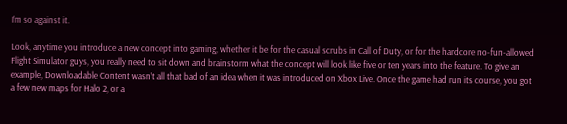I’m so against it.

Look, anytime you introduce a new concept into gaming, whether it be for the casual scrubs in Call of Duty, or for the hardcore no-fun-allowed Flight Simulator guys, you really need to sit down and brainstorm what the concept will look like five or ten years into the feature. To give an example, Downloadable Content wasn’t all that bad of an idea when it was introduced on Xbox Live. Once the game had run its course, you got a few new maps for Halo 2, or a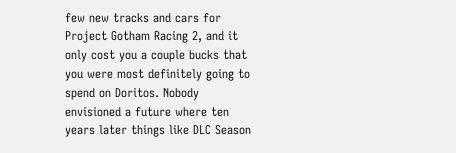few new tracks and cars for Project Gotham Racing 2, and it only cost you a couple bucks that you were most definitely going to spend on Doritos. Nobody envisioned a future where ten years later things like DLC Season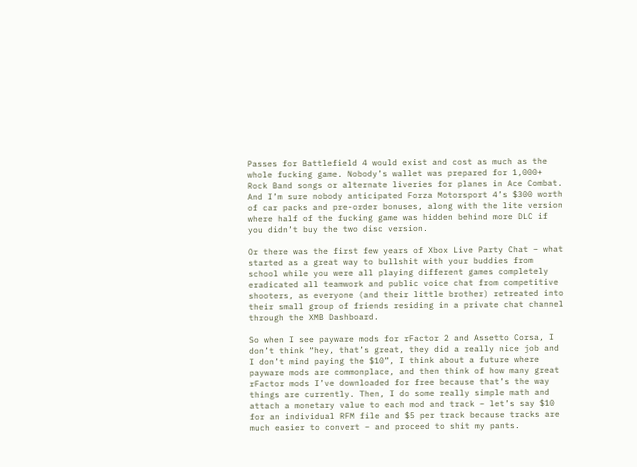Passes for Battlefield 4 would exist and cost as much as the whole fucking game. Nobody’s wallet was prepared for 1,000+ Rock Band songs or alternate liveries for planes in Ace Combat. And I’m sure nobody anticipated Forza Motorsport 4’s $300 worth of car packs and pre-order bonuses, along with the lite version where half of the fucking game was hidden behind more DLC if you didn’t buy the two disc version.

Or there was the first few years of Xbox Live Party Chat – what started as a great way to bullshit with your buddies from school while you were all playing different games completely eradicated all teamwork and public voice chat from competitive shooters, as everyone (and their little brother) retreated into their small group of friends residing in a private chat channel through the XMB Dashboard.

So when I see payware mods for rFactor 2 and Assetto Corsa, I don’t think “hey, that’s great, they did a really nice job and I don’t mind paying the $10”, I think about a future where payware mods are commonplace, and then think of how many great rFactor mods I’ve downloaded for free because that’s the way things are currently. Then, I do some really simple math and attach a monetary value to each mod and track – let’s say $10 for an individual RFM file and $5 per track because tracks are much easier to convert – and proceed to shit my pants.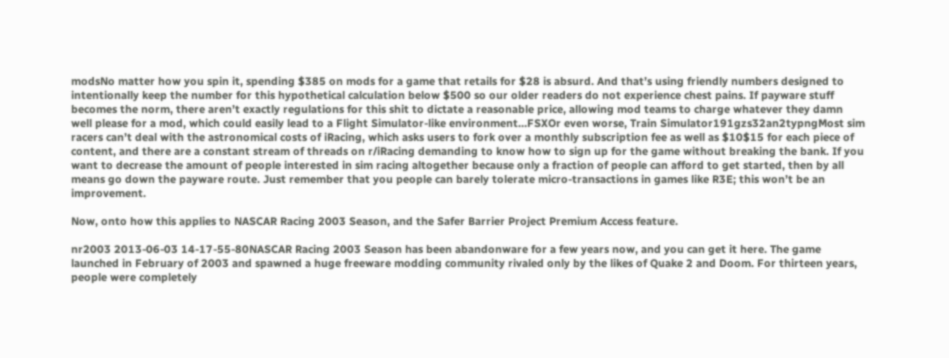modsNo matter how you spin it, spending $385 on mods for a game that retails for $28 is absurd. And that’s using friendly numbers designed to intentionally keep the number for this hypothetical calculation below $500 so our older readers do not experience chest pains. If payware stuff becomes the norm, there aren’t exactly regulations for this shit to dictate a reasonable price, allowing mod teams to charge whatever they damn well please for a mod, which could easily lead to a Flight Simulator-like environment…FSXOr even worse, Train Simulator191gzs32an2typngMost sim racers can’t deal with the astronomical costs of iRacing, which asks users to fork over a monthly subscription fee as well as $10$15 for each piece of content, and there are a constant stream of threads on r/iRacing demanding to know how to sign up for the game without breaking the bank. If you want to decrease the amount of people interested in sim racing altogether because only a fraction of people can afford to get started, then by all means go down the payware route. Just remember that you people can barely tolerate micro-transactions in games like R3E; this won’t be an improvement.

Now, onto how this applies to NASCAR Racing 2003 Season, and the Safer Barrier Project Premium Access feature.

nr2003 2013-06-03 14-17-55-80NASCAR Racing 2003 Season has been abandonware for a few years now, and you can get it here. The game launched in February of 2003 and spawned a huge freeware modding community rivaled only by the likes of Quake 2 and Doom. For thirteen years, people were completely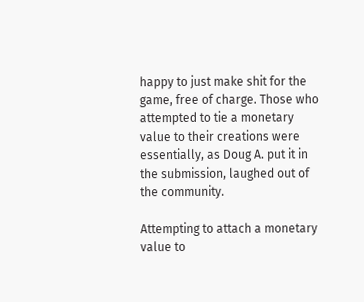happy to just make shit for the game, free of charge. Those who attempted to tie a monetary value to their creations were essentially, as Doug A. put it in the submission, laughed out of the community.

Attempting to attach a monetary value to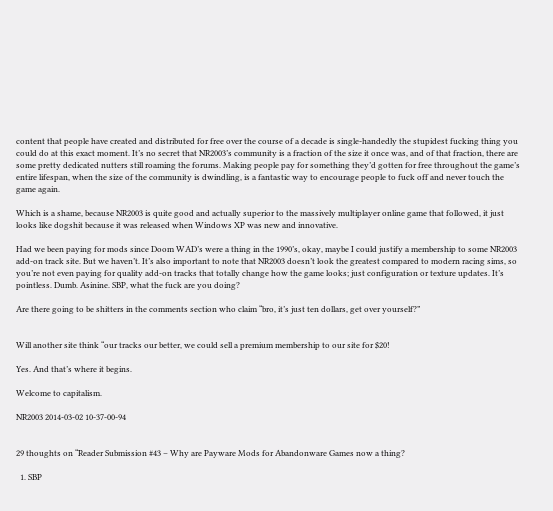content that people have created and distributed for free over the course of a decade is single-handedly the stupidest fucking thing you could do at this exact moment. It’s no secret that NR2003’s community is a fraction of the size it once was, and of that fraction, there are some pretty dedicated nutters still roaming the forums. Making people pay for something they’d gotten for free throughout the game’s entire lifespan, when the size of the community is dwindling, is a fantastic way to encourage people to fuck off and never touch the game again.

Which is a shame, because NR2003 is quite good and actually superior to the massively multiplayer online game that followed, it just looks like dogshit because it was released when Windows XP was new and innovative.

Had we been paying for mods since Doom WAD’s were a thing in the 1990’s, okay, maybe I could justify a membership to some NR2003 add-on track site. But we haven’t. It’s also important to note that NR2003 doesn’t look the greatest compared to modern racing sims, so you’re not even paying for quality add-on tracks that totally change how the game looks; just configuration or texture updates. It’s pointless. Dumb. Asinine. SBP, what the fuck are you doing?

Are there going to be shitters in the comments section who claim “bro, it’s just ten dollars, get over yourself?”


Will another site think “our tracks our better, we could sell a premium membership to our site for $20!

Yes. And that’s where it begins.

Welcome to capitalism.

NR2003 2014-03-02 10-37-00-94


29 thoughts on “Reader Submission #43 – Why are Payware Mods for Abandonware Games now a thing?

  1. SBP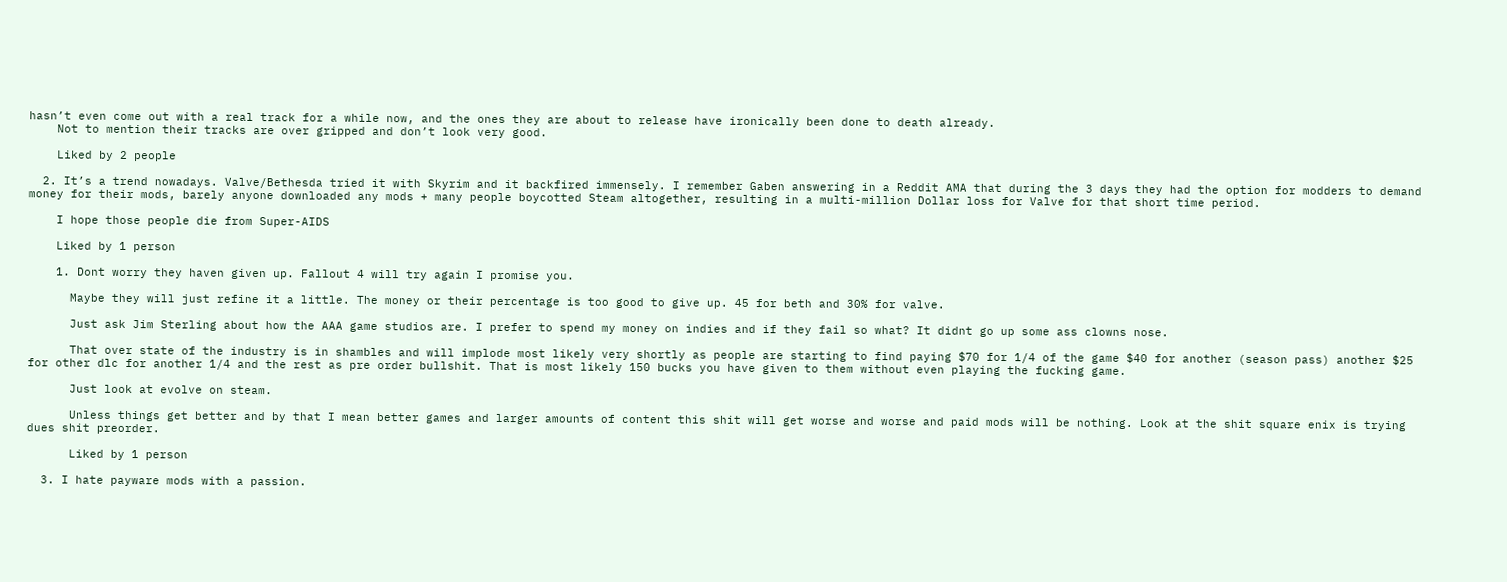hasn’t even come out with a real track for a while now, and the ones they are about to release have ironically been done to death already.
    Not to mention their tracks are over gripped and don’t look very good.

    Liked by 2 people

  2. It’s a trend nowadays. Valve/Bethesda tried it with Skyrim and it backfired immensely. I remember Gaben answering in a Reddit AMA that during the 3 days they had the option for modders to demand money for their mods, barely anyone downloaded any mods + many people boycotted Steam altogether, resulting in a multi-million Dollar loss for Valve for that short time period.

    I hope those people die from Super-AIDS

    Liked by 1 person

    1. Dont worry they haven given up. Fallout 4 will try again I promise you.

      Maybe they will just refine it a little. The money or their percentage is too good to give up. 45 for beth and 30% for valve.

      Just ask Jim Sterling about how the AAA game studios are. I prefer to spend my money on indies and if they fail so what? It didnt go up some ass clowns nose.

      That over state of the industry is in shambles and will implode most likely very shortly as people are starting to find paying $70 for 1/4 of the game $40 for another (season pass) another $25 for other dlc for another 1/4 and the rest as pre order bullshit. That is most likely 150 bucks you have given to them without even playing the fucking game.

      Just look at evolve on steam.

      Unless things get better and by that I mean better games and larger amounts of content this shit will get worse and worse and paid mods will be nothing. Look at the shit square enix is trying dues shit preorder.

      Liked by 1 person

  3. I hate payware mods with a passion.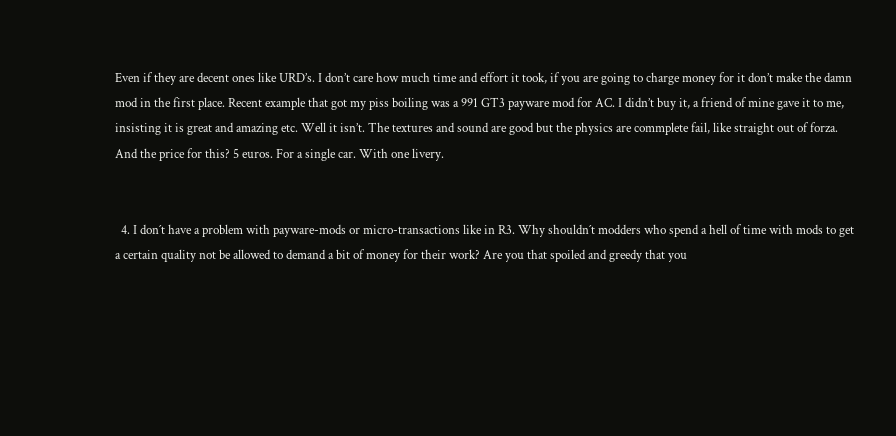Even if they are decent ones like URD’s. I don’t care how much time and effort it took, if you are going to charge money for it don’t make the damn mod in the first place. Recent example that got my piss boiling was a 991 GT3 payware mod for AC. I didn’t buy it, a friend of mine gave it to me, insisting it is great and amazing etc. Well it isn’t. The textures and sound are good but the physics are commplete fail, like straight out of forza. And the price for this? 5 euros. For a single car. With one livery.


  4. I don´t have a problem with payware-mods or micro-transactions like in R3. Why shouldn´t modders who spend a hell of time with mods to get a certain quality not be allowed to demand a bit of money for their work? Are you that spoiled and greedy that you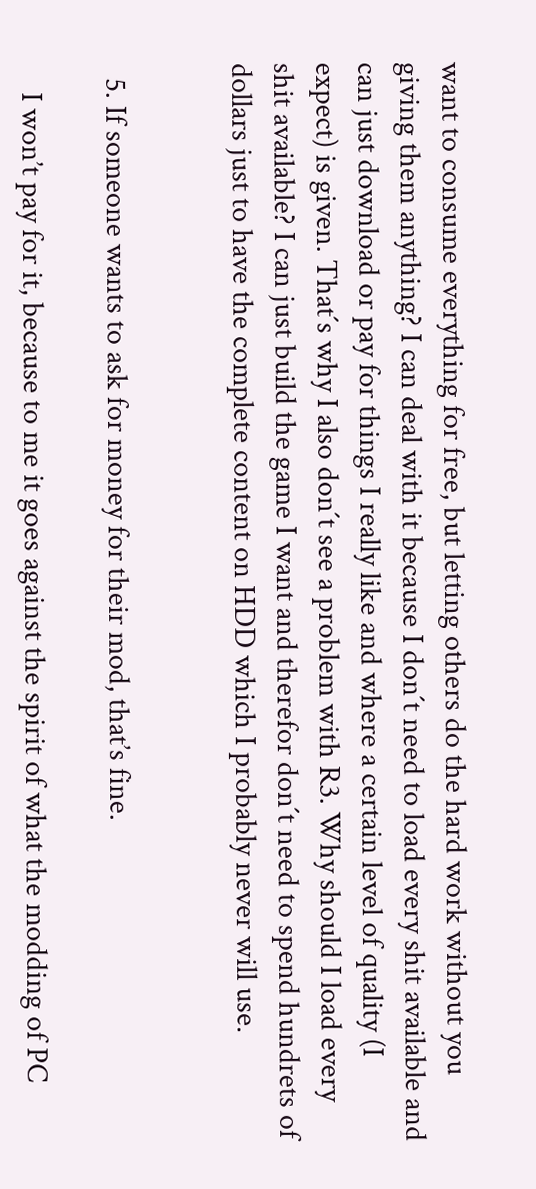want to consume everything for free, but letting others do the hard work without you giving them anything? I can deal with it because I don´t need to load every shit available and can just download or pay for things I really like and where a certain level of quality (I expect) is given. That´s why I also don´t see a problem with R3. Why should I load every shit available? I can just build the game I want and therefor don´t need to spend hundrets of dollars just to have the complete content on HDD which I probably never will use.


  5. If someone wants to ask for money for their mod, that’s fine.

    I won’t pay for it, because to me it goes against the spirit of what the modding of PC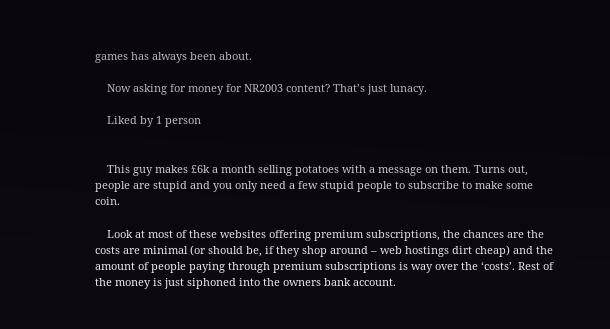games has always been about.

    Now asking for money for NR2003 content? That’s just lunacy.

    Liked by 1 person


    This guy makes £6k a month selling potatoes with a message on them. Turns out, people are stupid and you only need a few stupid people to subscribe to make some coin.

    Look at most of these websites offering premium subscriptions, the chances are the costs are minimal (or should be, if they shop around – web hostings dirt cheap) and the amount of people paying through premium subscriptions is way over the ‘costs’. Rest of the money is just siphoned into the owners bank account.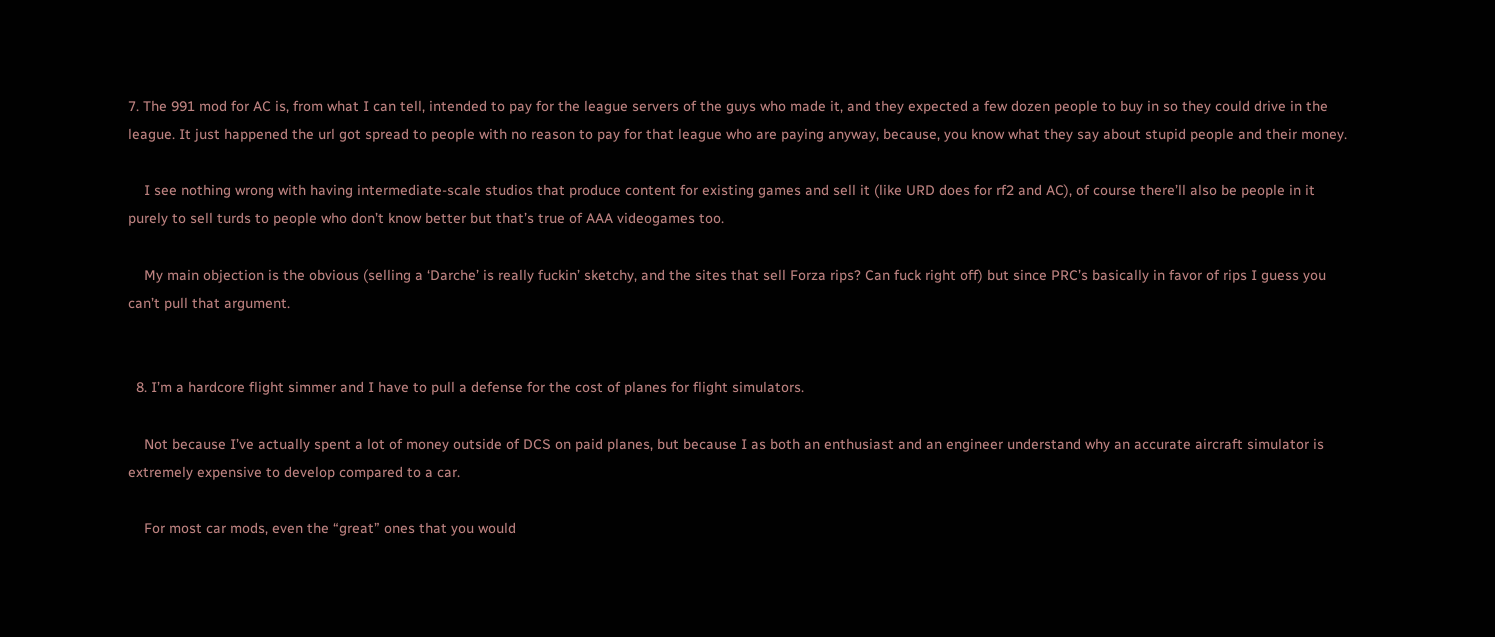7. The 991 mod for AC is, from what I can tell, intended to pay for the league servers of the guys who made it, and they expected a few dozen people to buy in so they could drive in the league. It just happened the url got spread to people with no reason to pay for that league who are paying anyway, because, you know what they say about stupid people and their money.

    I see nothing wrong with having intermediate-scale studios that produce content for existing games and sell it (like URD does for rf2 and AC), of course there’ll also be people in it purely to sell turds to people who don’t know better but that’s true of AAA videogames too.

    My main objection is the obvious (selling a ‘Darche’ is really fuckin’ sketchy, and the sites that sell Forza rips? Can fuck right off) but since PRC’s basically in favor of rips I guess you can’t pull that argument.


  8. I’m a hardcore flight simmer and I have to pull a defense for the cost of planes for flight simulators.

    Not because I’ve actually spent a lot of money outside of DCS on paid planes, but because I as both an enthusiast and an engineer understand why an accurate aircraft simulator is extremely expensive to develop compared to a car.

    For most car mods, even the “great” ones that you would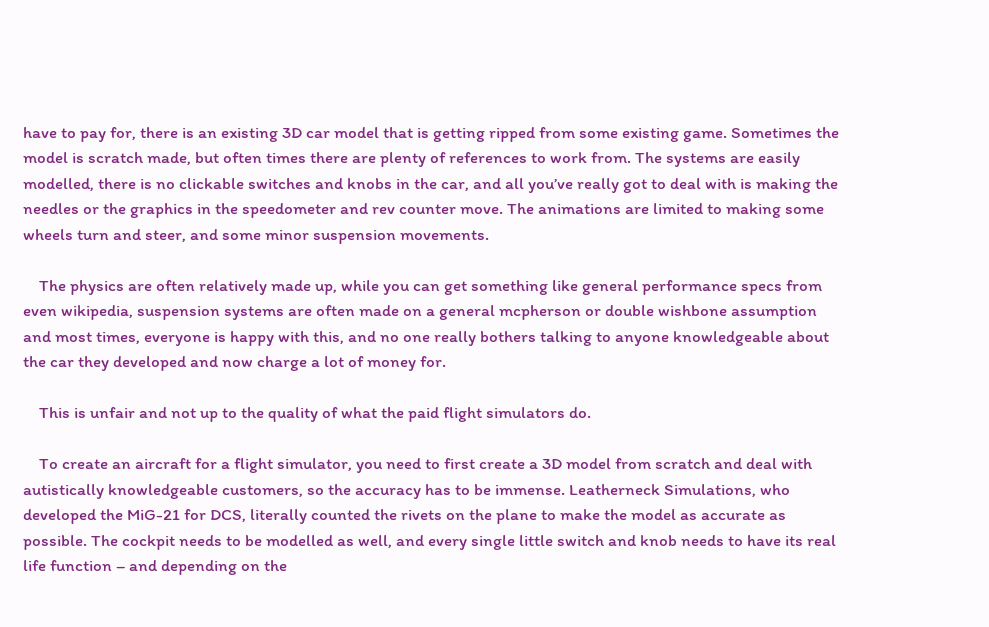have to pay for, there is an existing 3D car model that is getting ripped from some existing game. Sometimes the model is scratch made, but often times there are plenty of references to work from. The systems are easily modelled, there is no clickable switches and knobs in the car, and all you’ve really got to deal with is making the needles or the graphics in the speedometer and rev counter move. The animations are limited to making some wheels turn and steer, and some minor suspension movements.

    The physics are often relatively made up, while you can get something like general performance specs from even wikipedia, suspension systems are often made on a general mcpherson or double wishbone assumption and most times, everyone is happy with this, and no one really bothers talking to anyone knowledgeable about the car they developed and now charge a lot of money for.

    This is unfair and not up to the quality of what the paid flight simulators do.

    To create an aircraft for a flight simulator, you need to first create a 3D model from scratch and deal with autistically knowledgeable customers, so the accuracy has to be immense. Leatherneck Simulations, who developed the MiG-21 for DCS, literally counted the rivets on the plane to make the model as accurate as possible. The cockpit needs to be modelled as well, and every single little switch and knob needs to have its real life function – and depending on the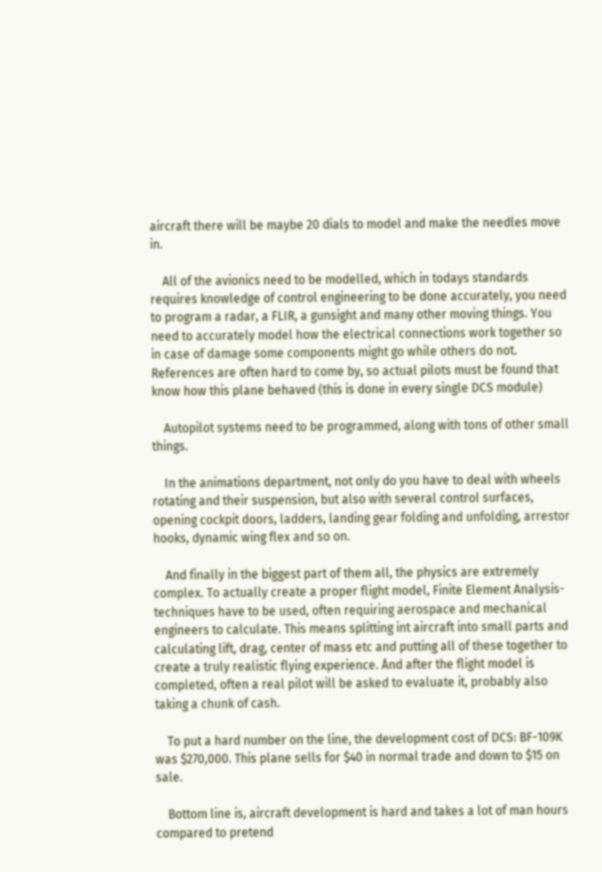aircraft there will be maybe 20 dials to model and make the needles move in.

    All of the avionics need to be modelled, which in todays standards requires knowledge of control engineering to be done accurately, you need to program a radar, a FLIR, a gunsight and many other moving things. You need to accurately model how the electrical connections work together so in case of damage some components might go while others do not. References are often hard to come by, so actual pilots must be found that know how this plane behaved (this is done in every single DCS module)

    Autopilot systems need to be programmed, along with tons of other small things.

    In the animations department, not only do you have to deal with wheels rotating and their suspension, but also with several control surfaces, opening cockpit doors, ladders, landing gear folding and unfolding, arrestor hooks, dynamic wing flex and so on.

    And finally in the biggest part of them all, the physics are extremely complex. To actually create a proper flight model, Finite Element Analysis-techniques have to be used, often requiring aerospace and mechanical engineers to calculate. This means splitting int aircraft into small parts and calculating lift, drag, center of mass etc and putting all of these together to create a truly realistic flying experience. Ánd after the flight model is completed, often a real pilot will be asked to evaluate it, probably also taking a chunk of cash.

    To put a hard number on the line, the development cost of DCS: BF-109K was $270,000. This plane sells for $40 in normal trade and down to $15 on sale.

    Bottom line is, aircraft development is hard and takes a lot of man hours compared to pretend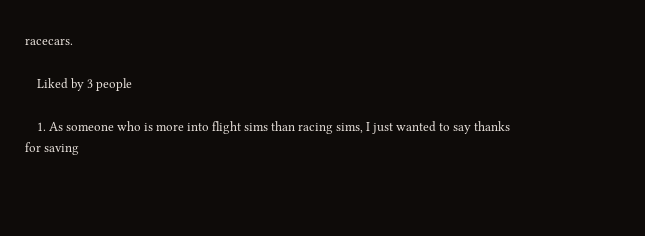racecars.

    Liked by 3 people

    1. As someone who is more into flight sims than racing sims, I just wanted to say thanks for saving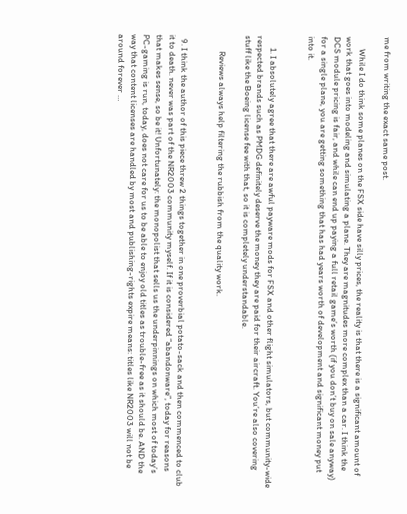me from writing the exact same post.

      While I do think some planes on the FSX side have silly prices, the reality is that there is a significant amount of work that goes into modeling and simulating a plane. They are magnitudes more complex than a car. I think the DCS module pricing is fair, and while can end up paying a full retail game’s worth (if you don’t buy on sale anyway) for a single plane, you are getting something that has had years worth of development and significant money put into it.


      1. I absolutely agree that there are awful payware mods for FSX and other flight simulators, but community-wide respected brands such as PMDG definitely deserve the money they are paid for their aircraft. You’re also covering stuff like the Boeing license fee with that, so it is completely understandable.

        Reviews always help filtering the rubbish from the quality work.


  9. I think the author of this piece threw 2 things together in one proverbial potato-sack and then commenced to club it to death. never was part of the NR2003 community myself. If it is considered “abandonware”, today for reasons that makes sense, so be it! Unfortunately: the monopolist that sells us the underpinnings on which most of today’s PC-gaming is run, today, does not care for us to be able to enjoy old titles as trouble-free as it should be. AND the way that content licenses are handled by most and publishing-rights expire means: titles like NR2003 will not be around forever …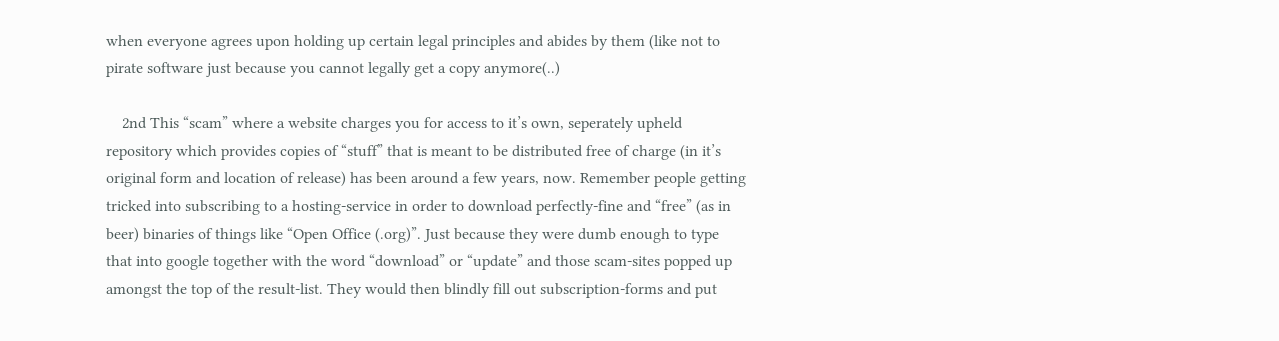when everyone agrees upon holding up certain legal principles and abides by them (like not to pirate software just because you cannot legally get a copy anymore(..)

    2nd This “scam” where a website charges you for access to it’s own, seperately upheld repository which provides copies of “stuff” that is meant to be distributed free of charge (in it’s original form and location of release) has been around a few years, now. Remember people getting tricked into subscribing to a hosting-service in order to download perfectly-fine and “free” (as in beer) binaries of things like “Open Office (.org)”. Just because they were dumb enough to type that into google together with the word “download” or “update” and those scam-sites popped up amongst the top of the result-list. They would then blindly fill out subscription-forms and put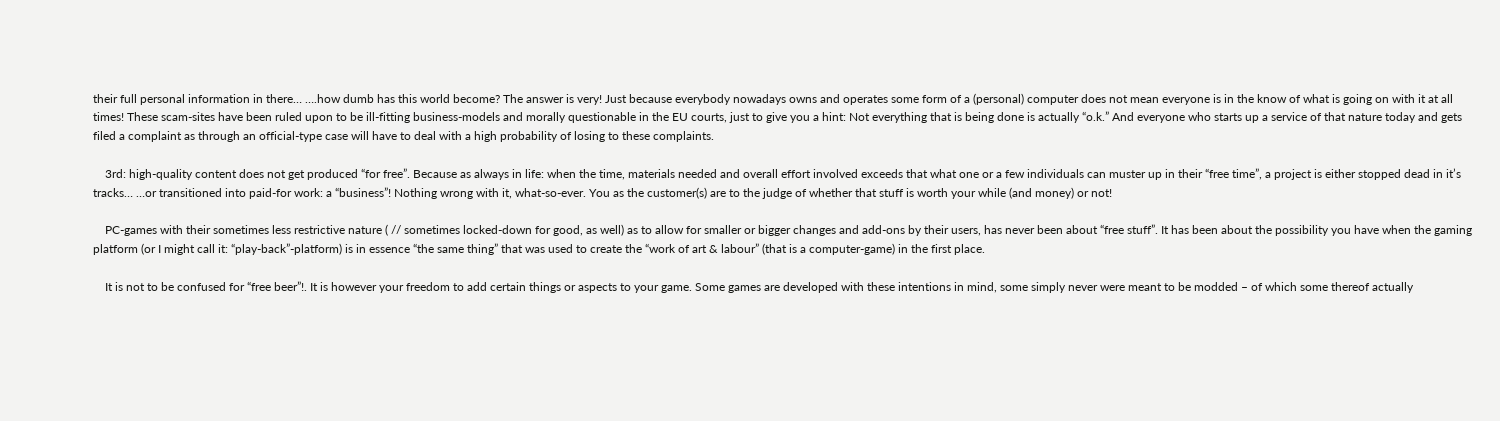their full personal information in there… ….how dumb has this world become? The answer is very! Just because everybody nowadays owns and operates some form of a (personal) computer does not mean everyone is in the know of what is going on with it at all times! These scam-sites have been ruled upon to be ill-fitting business-models and morally questionable in the EU courts, just to give you a hint: Not everything that is being done is actually “o.k.” And everyone who starts up a service of that nature today and gets filed a complaint as through an official-type case will have to deal with a high probability of losing to these complaints.

    3rd: high-quality content does not get produced “for free”. Because as always in life: when the time, materials needed and overall effort involved exceeds that what one or a few individuals can muster up in their “free time”, a project is either stopped dead in it’s tracks… …or transitioned into paid-for work: a “business”! Nothing wrong with it, what-so-ever. You as the customer(s) are to the judge of whether that stuff is worth your while (and money) or not!

    PC-games with their sometimes less restrictive nature ( // sometimes locked-down for good, as well) as to allow for smaller or bigger changes and add-ons by their users, has never been about “free stuff”. It has been about the possibility you have when the gaming platform (or I might call it: “play-back”-platform) is in essence “the same thing” that was used to create the “work of art & labour” (that is a computer-game) in the first place.

    It is not to be confused for “free beer”!. It is however your freedom to add certain things or aspects to your game. Some games are developed with these intentions in mind, some simply never were meant to be modded – of which some thereof actually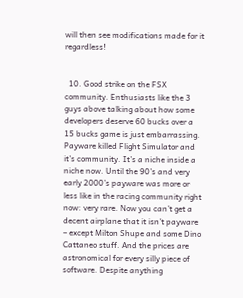will then see modifications made for it regardless!


  10. Good strike on the FSX community. Enthusiasts like the 3 guys above talking about how some developers deserve 60 bucks over a 15 bucks game is just embarrassing. Payware killed Flight Simulator and it’s community. It’s a niche inside a niche now. Until the 90’s and very early 2000’s payware was more or less like in the racing community right now: very rare. Now you can’t get a decent airplane that it isn’t payware – except Milton Shupe and some Dino Cattaneo stuff. And the prices are astronomical for every silly piece of software. Despite anything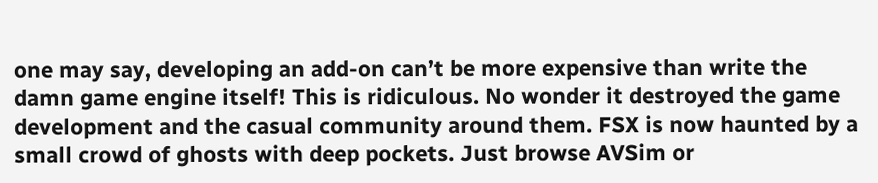one may say, developing an add-on can’t be more expensive than write the damn game engine itself! This is ridiculous. No wonder it destroyed the game development and the casual community around them. FSX is now haunted by a small crowd of ghosts with deep pockets. Just browse AVSim or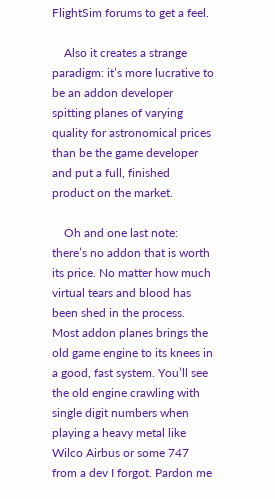FlightSim forums to get a feel.

    Also it creates a strange paradigm: it’s more lucrative to be an addon developer spitting planes of varying quality for astronomical prices than be the game developer and put a full, finished product on the market.

    Oh and one last note: there’s no addon that is worth its price. No matter how much virtual tears and blood has been shed in the process. Most addon planes brings the old game engine to its knees in a good, fast system. You’ll see the old engine crawling with single digit numbers when playing a heavy metal like Wilco Airbus or some 747 from a dev I forgot. Pardon me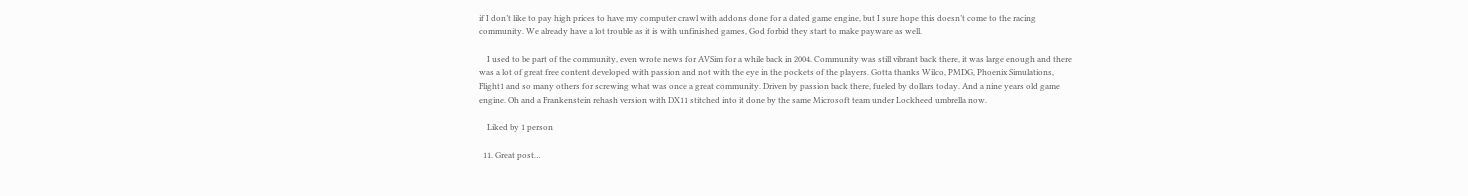if I don’t like to pay high prices to have my computer crawl with addons done for a dated game engine, but I sure hope this doesn’t come to the racing community. We already have a lot trouble as it is with unfinished games, God forbid they start to make payware as well.

    I used to be part of the community, even wrote news for AVSim for a while back in 2004. Community was still vibrant back there, it was large enough and there was a lot of great free content developed with passion and not with the eye in the pockets of the players. Gotta thanks Wilco, PMDG, Phoenix Simulations, Flight1 and so many others for screwing what was once a great community. Driven by passion back there, fueled by dollars today. And a nine years old game engine. Oh and a Frankenstein rehash version with DX11 stitched into it done by the same Microsoft team under Lockheed umbrella now.

    Liked by 1 person

  11. Great post…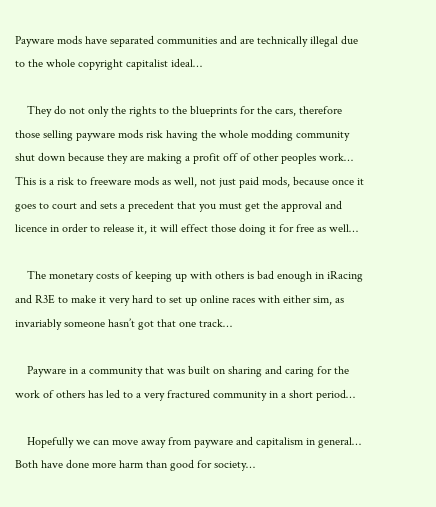Payware mods have separated communities and are technically illegal due to the whole copyright capitalist ideal…

    They do not only the rights to the blueprints for the cars, therefore those selling payware mods risk having the whole modding community shut down because they are making a profit off of other peoples work… This is a risk to freeware mods as well, not just paid mods, because once it goes to court and sets a precedent that you must get the approval and licence in order to release it, it will effect those doing it for free as well…

    The monetary costs of keeping up with others is bad enough in iRacing and R3E to make it very hard to set up online races with either sim, as invariably someone hasn’t got that one track…

    Payware in a community that was built on sharing and caring for the work of others has led to a very fractured community in a short period…

    Hopefully we can move away from payware and capitalism in general… Both have done more harm than good for society…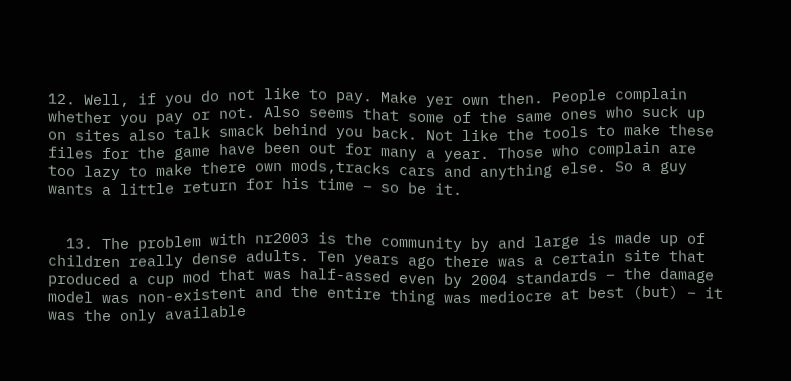12. Well, if you do not like to pay. Make yer own then. People complain whether you pay or not. Also seems that some of the same ones who suck up on sites also talk smack behind you back. Not like the tools to make these files for the game have been out for many a year. Those who complain are too lazy to make there own mods,tracks cars and anything else. So a guy wants a little return for his time – so be it.


  13. The problem with nr2003 is the community by and large is made up of children really dense adults. Ten years ago there was a certain site that produced a cup mod that was half-assed even by 2004 standards – the damage model was non-existent and the entire thing was mediocre at best (but) – it was the only available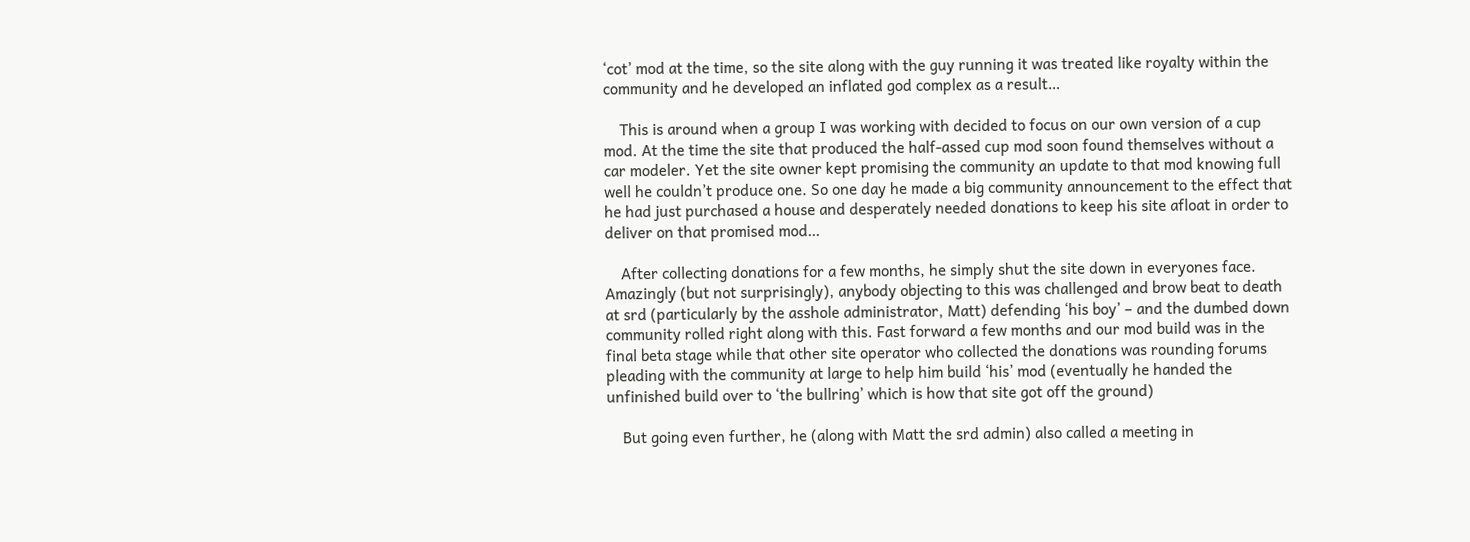‘cot’ mod at the time, so the site along with the guy running it was treated like royalty within the community and he developed an inflated god complex as a result…

    This is around when a group I was working with decided to focus on our own version of a cup mod. At the time the site that produced the half-assed cup mod soon found themselves without a car modeler. Yet the site owner kept promising the community an update to that mod knowing full well he couldn’t produce one. So one day he made a big community announcement to the effect that he had just purchased a house and desperately needed donations to keep his site afloat in order to deliver on that promised mod…

    After collecting donations for a few months, he simply shut the site down in everyones face. Amazingly (but not surprisingly), anybody objecting to this was challenged and brow beat to death at srd (particularly by the asshole administrator, Matt) defending ‘his boy’ – and the dumbed down community rolled right along with this. Fast forward a few months and our mod build was in the final beta stage while that other site operator who collected the donations was rounding forums pleading with the community at large to help him build ‘his’ mod (eventually he handed the unfinished build over to ‘the bullring’ which is how that site got off the ground)

    But going even further, he (along with Matt the srd admin) also called a meeting in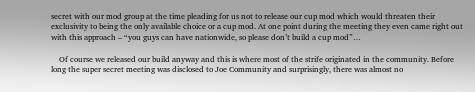secret with our mod group at the time pleading for us not to release our cup mod which would threaten their exclusivity to being the only available choice or a cup mod. At one point during the meeting they even came right out with this approach – “you guys can have nationwide, so please don’t build a cup mod”…

    Of course we released our build anyway and this is where most of the strife originated in the community. Before long the super secret meeting was disclosed to Joe Community and surprisingly, there was almost no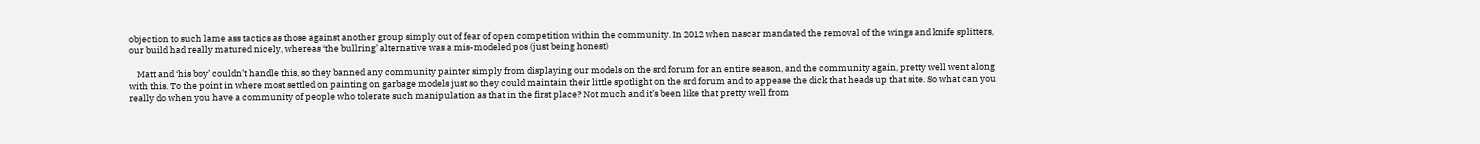objection to such lame ass tactics as those against another group simply out of fear of open competition within the community. In 2012 when nascar mandated the removal of the wings and knife splitters, our build had really matured nicely, whereas ‘the bullring’ alternative was a mis-modeled pos (just being honest)

    Matt and ‘his boy’ couldn’t handle this, so they banned any community painter simply from displaying our models on the srd forum for an entire season, and the community again, pretty well went along with this. To the point in where most settled on painting on garbage models just so they could maintain their little spotlight on the srd forum and to appease the dick that heads up that site. So what can you really do when you have a community of people who tolerate such manipulation as that in the first place? Not much and it’s been like that pretty well from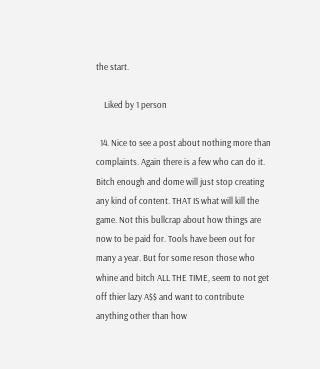the start.

    Liked by 1 person

  14. Nice to see a post about nothing more than complaints. Again there is a few who can do it. Bitch enough and dome will just stop creating any kind of content. THAT IS what will kill the game. Not this bullcrap about how things are now to be paid for. Tools have been out for many a year. But for some reson those who whine and bitch ALL THE TIME, seem to not get off thier lazy A$$ and want to contribute anything other than how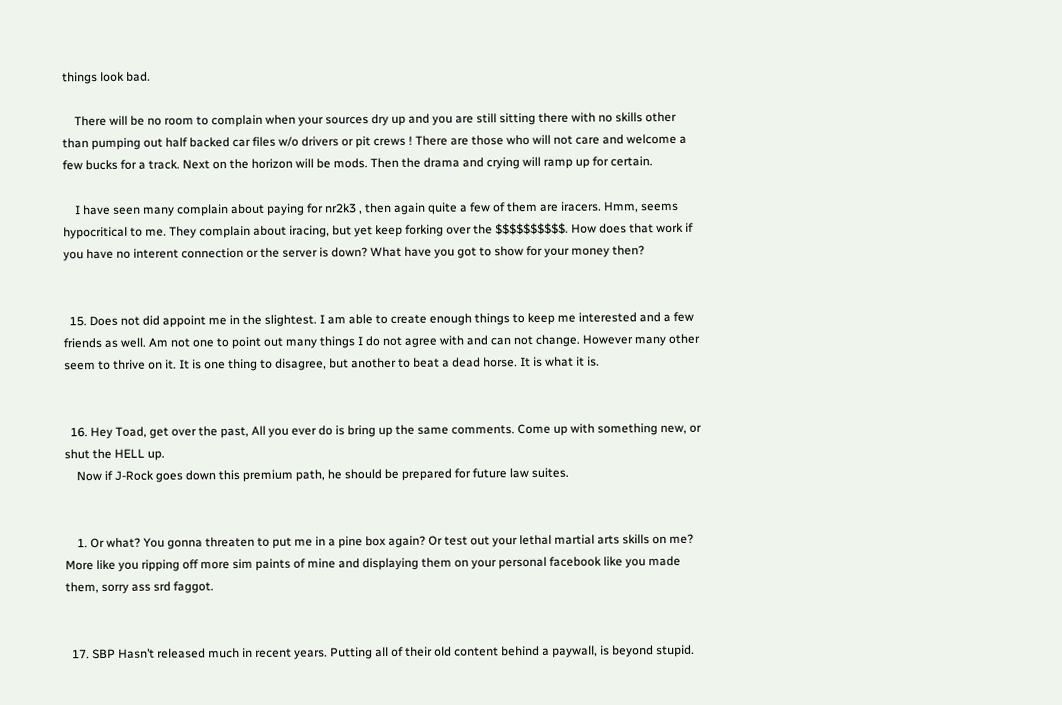things look bad.

    There will be no room to complain when your sources dry up and you are still sitting there with no skills other than pumping out half backed car files w/o drivers or pit crews ! There are those who will not care and welcome a few bucks for a track. Next on the horizon will be mods. Then the drama and crying will ramp up for certain.

    I have seen many complain about paying for nr2k3 , then again quite a few of them are iracers. Hmm, seems hypocritical to me. They complain about iracing, but yet keep forking over the $$$$$$$$$$. How does that work if you have no interent connection or the server is down? What have you got to show for your money then?


  15. Does not did appoint me in the slightest. I am able to create enough things to keep me interested and a few friends as well. Am not one to point out many things I do not agree with and can not change. However many other seem to thrive on it. It is one thing to disagree, but another to beat a dead horse. It is what it is.


  16. Hey Toad, get over the past, All you ever do is bring up the same comments. Come up with something new, or shut the HELL up.
    Now if J-Rock goes down this premium path, he should be prepared for future law suites.


    1. Or what? You gonna threaten to put me in a pine box again? Or test out your lethal martial arts skills on me? More like you ripping off more sim paints of mine and displaying them on your personal facebook like you made them, sorry ass srd faggot.


  17. SBP Hasn’t released much in recent years. Putting all of their old content behind a paywall, is beyond stupid.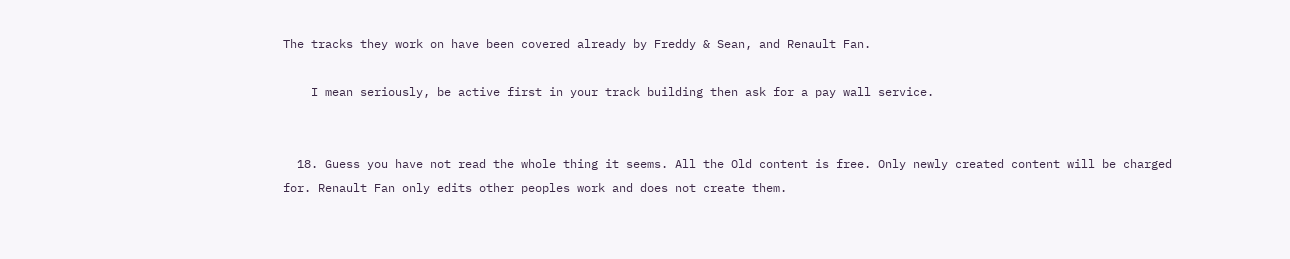The tracks they work on have been covered already by Freddy & Sean, and Renault Fan.

    I mean seriously, be active first in your track building then ask for a pay wall service.


  18. Guess you have not read the whole thing it seems. All the Old content is free. Only newly created content will be charged for. Renault Fan only edits other peoples work and does not create them.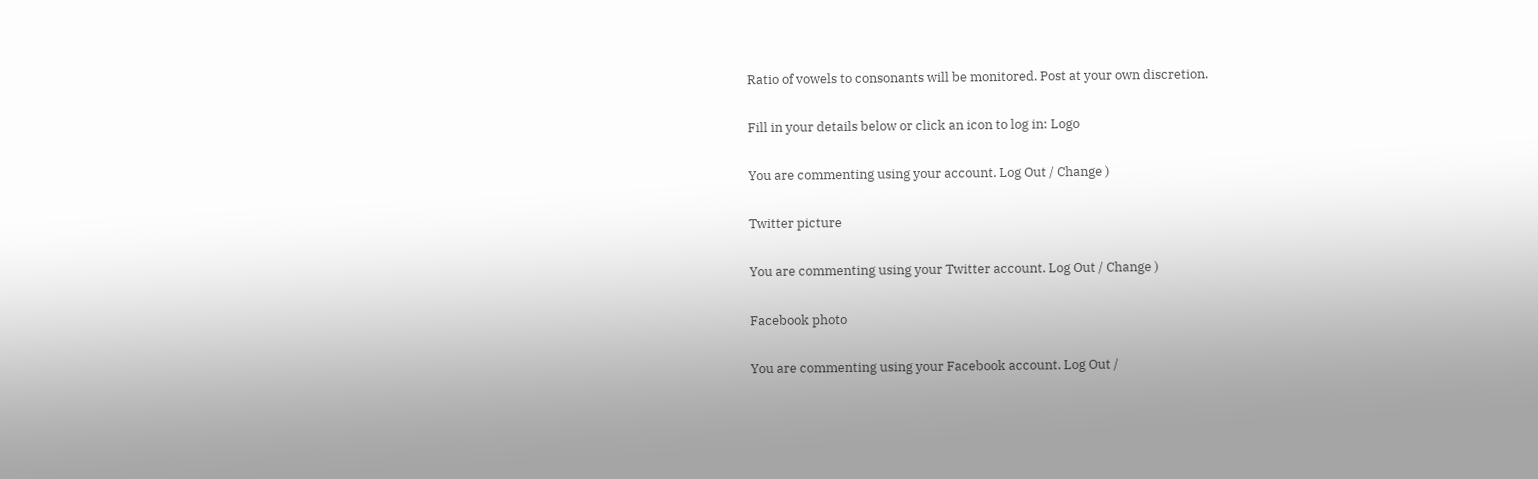Ratio of vowels to consonants will be monitored. Post at your own discretion.

Fill in your details below or click an icon to log in: Logo

You are commenting using your account. Log Out / Change )

Twitter picture

You are commenting using your Twitter account. Log Out / Change )

Facebook photo

You are commenting using your Facebook account. Log Out /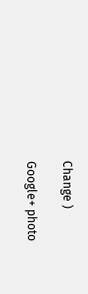Change )

Google+ photo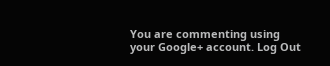You are commenting using your Google+ account. Log Out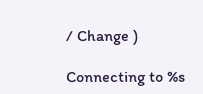/ Change )

Connecting to %s